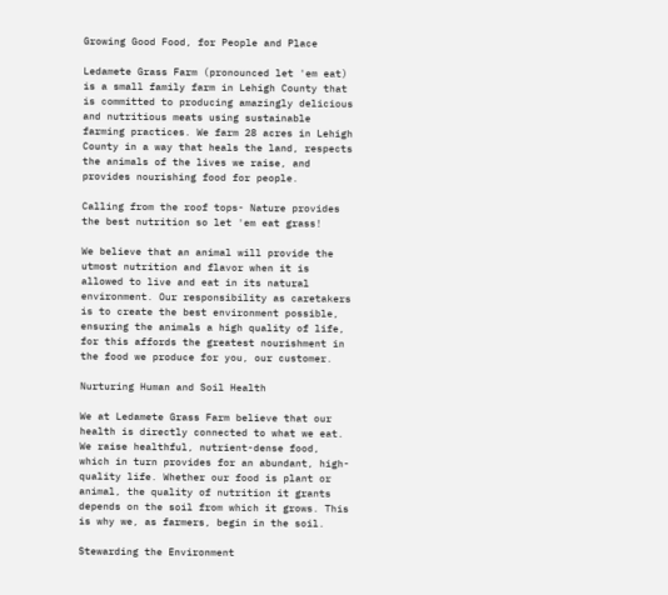Growing Good Food, for People and Place

Ledamete Grass Farm (pronounced let 'em eat) is a small family farm in Lehigh County that is committed to producing amazingly delicious and nutritious meats using sustainable farming practices. We farm 28 acres in Lehigh County in a way that heals the land, respects the animals of the lives we raise, and provides nourishing food for people.

Calling from the roof tops- Nature provides the best nutrition so let 'em eat grass!

We believe that an animal will provide the utmost nutrition and flavor when it is allowed to live and eat in its natural environment. Our responsibility as caretakers is to create the best environment possible, ensuring the animals a high quality of life, for this affords the greatest nourishment in the food we produce for you, our customer.

Nurturing Human and Soil Health

We at Ledamete Grass Farm believe that our health is directly connected to what we eat. We raise healthful, nutrient-dense food, which in turn provides for an abundant, high-quality life. Whether our food is plant or animal, the quality of nutrition it grants depends on the soil from which it grows. This is why we, as farmers, begin in the soil.

Stewarding the Environment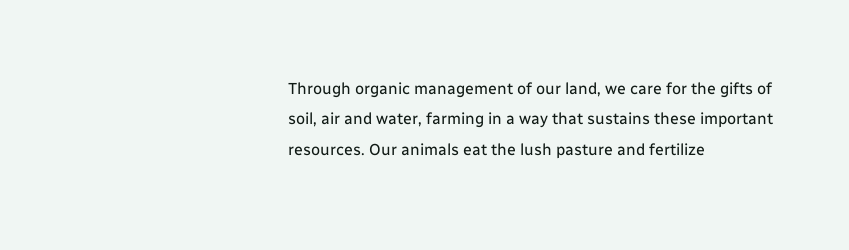Through organic management of our land, we care for the gifts of soil, air and water, farming in a way that sustains these important resources. Our animals eat the lush pasture and fertilize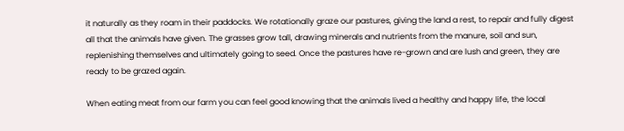it naturally as they roam in their paddocks. We rotationally graze our pastures, giving the land a rest, to repair and fully digest all that the animals have given. The grasses grow tall, drawing minerals and nutrients from the manure, soil and sun, replenishing themselves and ultimately going to seed. Once the pastures have re-grown and are lush and green, they are ready to be grazed again.

When eating meat from our farm you can feel good knowing that the animals lived a healthy and happy life, the local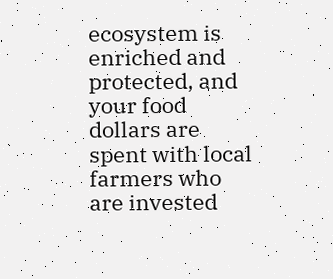ecosystem is enriched and protected, and your food dollars are spent with local farmers who are invested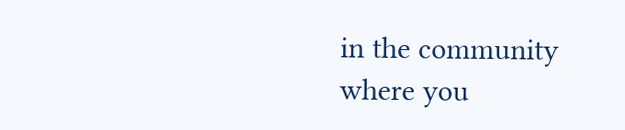in the community where you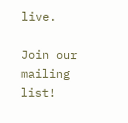live.

Join our mailing list!